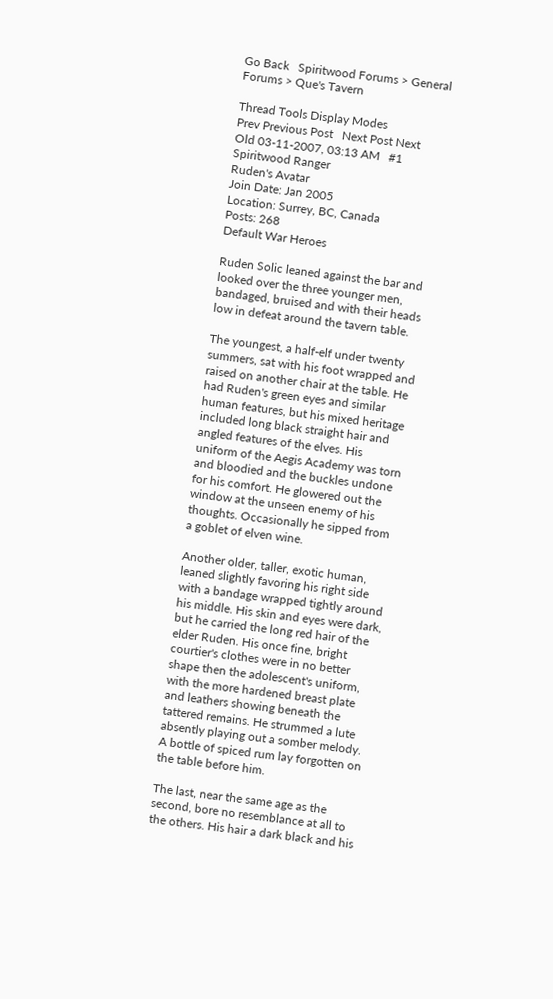Go Back   Spiritwood Forums > General Forums > Que's Tavern

Thread Tools Display Modes
Prev Previous Post   Next Post Next
Old 03-11-2007, 03:13 AM   #1
Spiritwood Ranger
Ruden's Avatar
Join Date: Jan 2005
Location: Surrey, BC, Canada
Posts: 268
Default War Heroes

Ruden Solic leaned against the bar and looked over the three younger men, bandaged, bruised and with their heads low in defeat around the tavern table.

The youngest, a half-elf under twenty summers, sat with his foot wrapped and raised on another chair at the table. He had Ruden's green eyes and similar human features, but his mixed heritage included long black straight hair and angled features of the elves. His uniform of the Aegis Academy was torn and bloodied and the buckles undone for his comfort. He glowered out the window at the unseen enemy of his thoughts. Occasionally he sipped from a goblet of elven wine.

Another older, taller, exotic human, leaned slightly favoring his right side with a bandage wrapped tightly around his middle. His skin and eyes were dark, but he carried the long red hair of the elder Ruden. His once fine, bright courtier's clothes were in no better shape then the adolescent's uniform, with the more hardened breast plate and leathers showing beneath the tattered remains. He strummed a lute absently playing out a somber melody. A bottle of spiced rum lay forgotten on the table before him.

The last, near the same age as the second, bore no resemblance at all to the others. His hair a dark black and his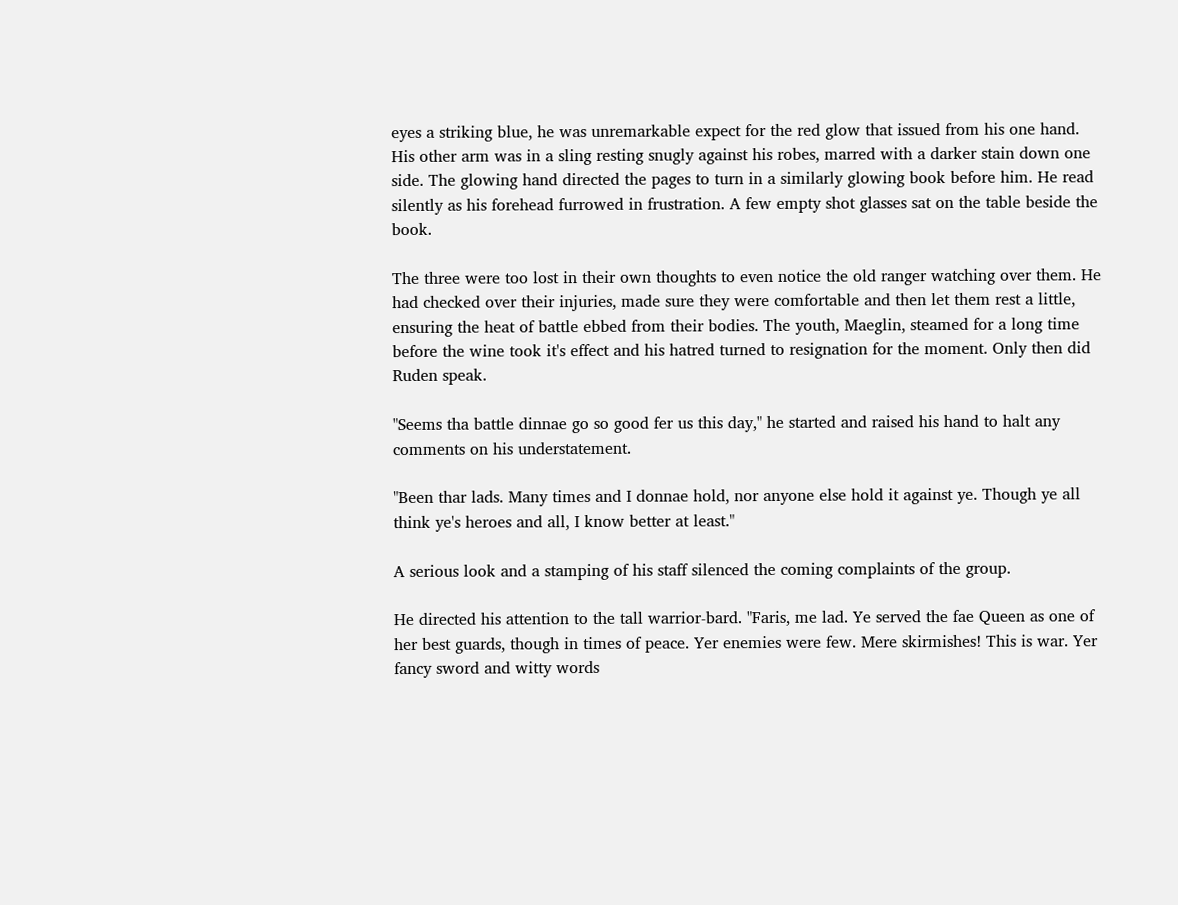eyes a striking blue, he was unremarkable expect for the red glow that issued from his one hand. His other arm was in a sling resting snugly against his robes, marred with a darker stain down one side. The glowing hand directed the pages to turn in a similarly glowing book before him. He read silently as his forehead furrowed in frustration. A few empty shot glasses sat on the table beside the book.

The three were too lost in their own thoughts to even notice the old ranger watching over them. He had checked over their injuries, made sure they were comfortable and then let them rest a little, ensuring the heat of battle ebbed from their bodies. The youth, Maeglin, steamed for a long time before the wine took it's effect and his hatred turned to resignation for the moment. Only then did Ruden speak.

"Seems tha battle dinnae go so good fer us this day," he started and raised his hand to halt any comments on his understatement.

"Been thar lads. Many times and I donnae hold, nor anyone else hold it against ye. Though ye all think ye's heroes and all, I know better at least."

A serious look and a stamping of his staff silenced the coming complaints of the group.

He directed his attention to the tall warrior-bard. "Faris, me lad. Ye served the fae Queen as one of her best guards, though in times of peace. Yer enemies were few. Mere skirmishes! This is war. Yer fancy sword and witty words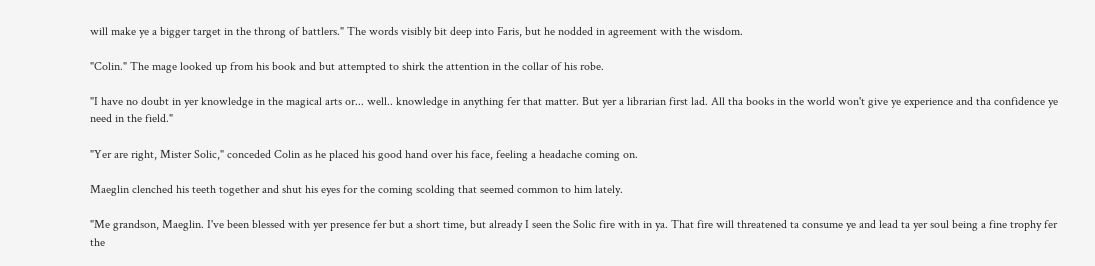will make ye a bigger target in the throng of battlers." The words visibly bit deep into Faris, but he nodded in agreement with the wisdom.

"Colin." The mage looked up from his book and but attempted to shirk the attention in the collar of his robe.

"I have no doubt in yer knowledge in the magical arts or... well.. knowledge in anything fer that matter. But yer a librarian first lad. All tha books in the world won't give ye experience and tha confidence ye need in the field."

"Yer are right, Mister Solic," conceded Colin as he placed his good hand over his face, feeling a headache coming on.

Maeglin clenched his teeth together and shut his eyes for the coming scolding that seemed common to him lately.

"Me grandson, Maeglin. I've been blessed with yer presence fer but a short time, but already I seen the Solic fire with in ya. That fire will threatened ta consume ye and lead ta yer soul being a fine trophy fer the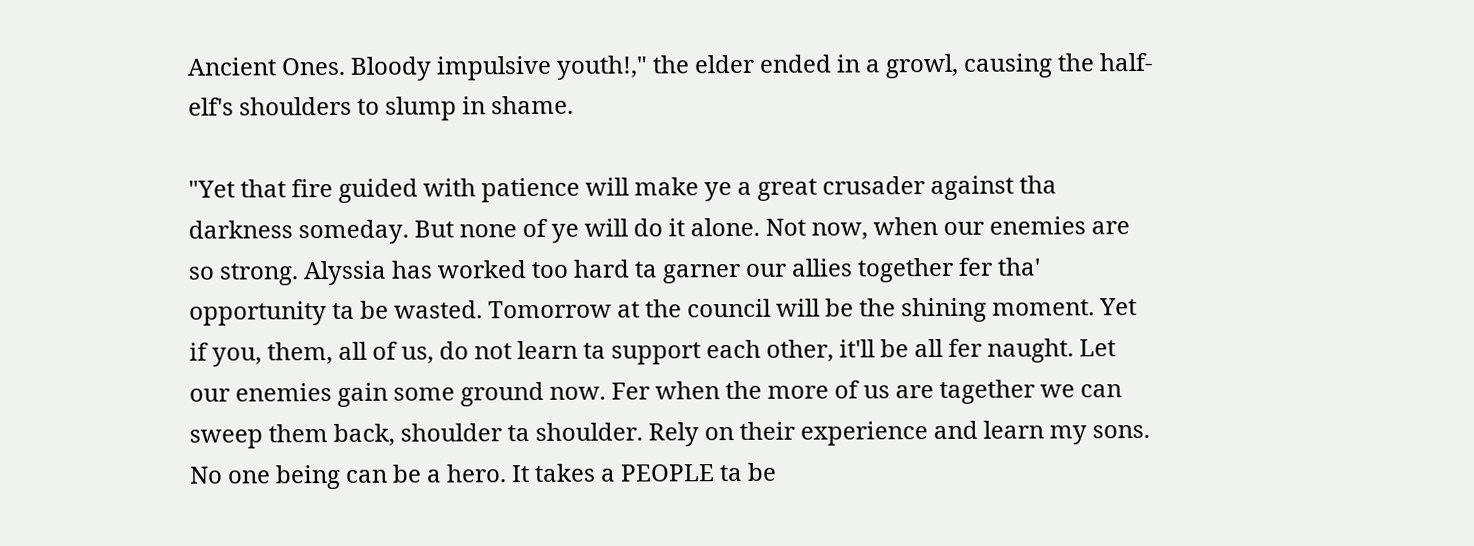Ancient Ones. Bloody impulsive youth!," the elder ended in a growl, causing the half-elf's shoulders to slump in shame.

"Yet that fire guided with patience will make ye a great crusader against tha darkness someday. But none of ye will do it alone. Not now, when our enemies are so strong. Alyssia has worked too hard ta garner our allies together fer tha' opportunity ta be wasted. Tomorrow at the council will be the shining moment. Yet if you, them, all of us, do not learn ta support each other, it'll be all fer naught. Let our enemies gain some ground now. Fer when the more of us are tagether we can sweep them back, shoulder ta shoulder. Rely on their experience and learn my sons. No one being can be a hero. It takes a PEOPLE ta be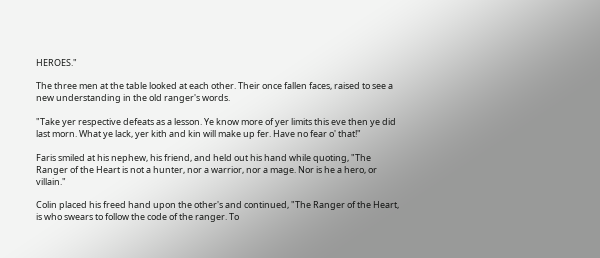HEROES."

The three men at the table looked at each other. Their once fallen faces, raised to see a new understanding in the old ranger's words.

"Take yer respective defeats as a lesson. Ye know more of yer limits this eve then ye did last morn. What ye lack, yer kith and kin will make up fer. Have no fear o' that!"

Faris smiled at his nephew, his friend, and held out his hand while quoting, "The Ranger of the Heart is not a hunter, nor a warrior, nor a mage. Nor is he a hero, or villain."

Colin placed his freed hand upon the other's and continued, "The Ranger of the Heart, is who swears to follow the code of the ranger. To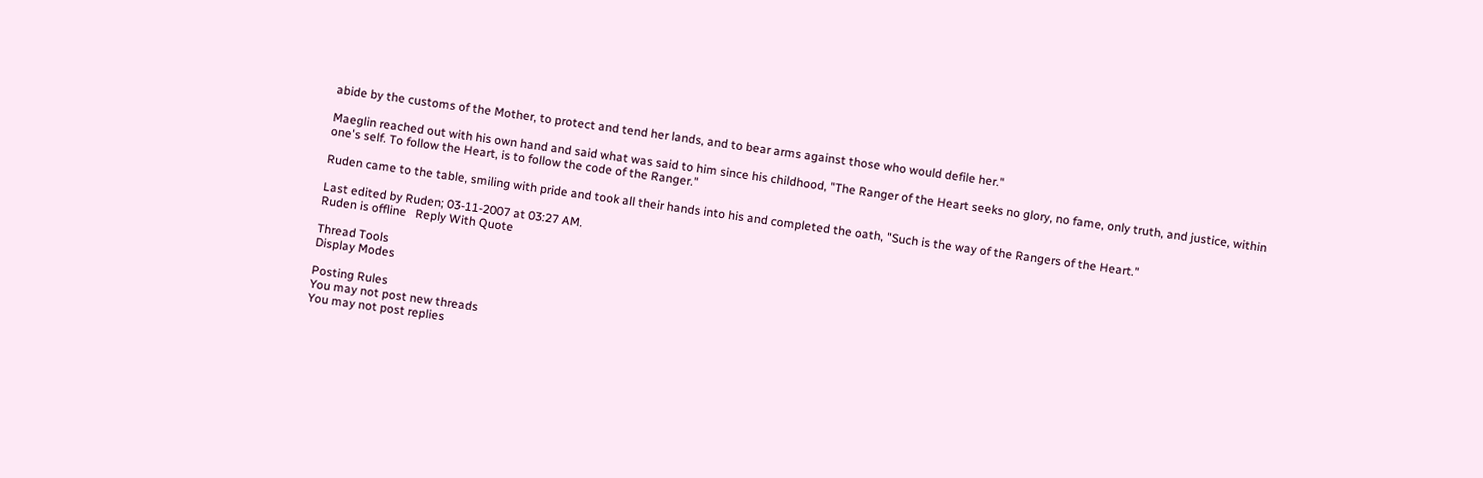abide by the customs of the Mother, to protect and tend her lands, and to bear arms against those who would defile her."

Maeglin reached out with his own hand and said what was said to him since his childhood, "The Ranger of the Heart seeks no glory, no fame, only truth, and justice, within one's self. To follow the Heart, is to follow the code of the Ranger."

Ruden came to the table, smiling with pride and took all their hands into his and completed the oath, "Such is the way of the Rangers of the Heart."

Last edited by Ruden; 03-11-2007 at 03:27 AM.
Ruden is offline   Reply With Quote

Thread Tools
Display Modes

Posting Rules
You may not post new threads
You may not post replies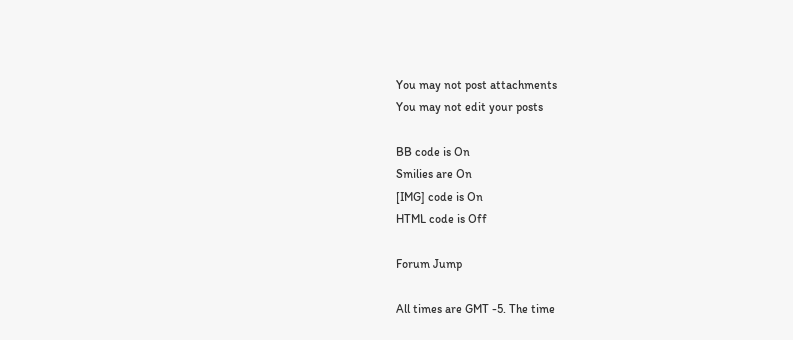You may not post attachments
You may not edit your posts

BB code is On
Smilies are On
[IMG] code is On
HTML code is Off

Forum Jump

All times are GMT -5. The time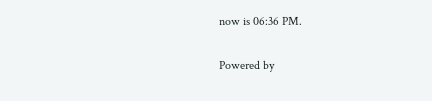now is 06:36 PM.

Powered by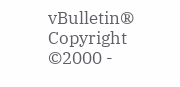vBulletin®
Copyright ©2000 -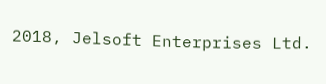2018, Jelsoft Enterprises Ltd.